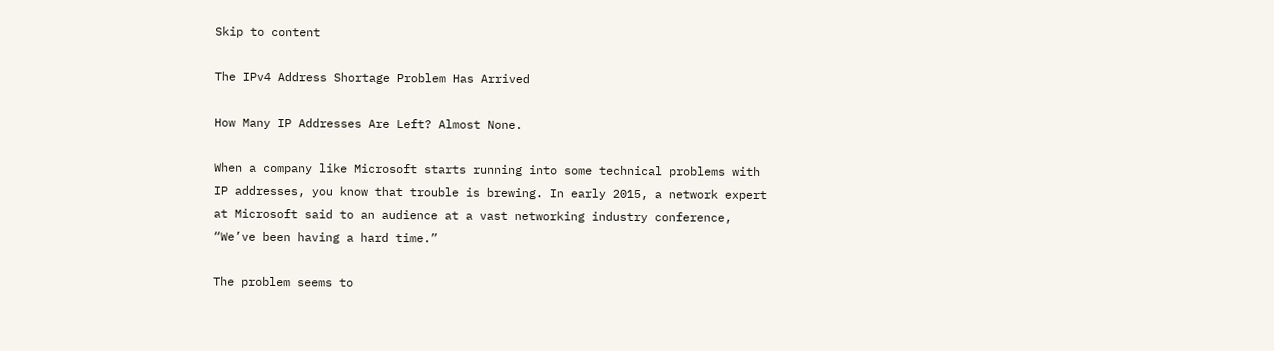Skip to content

The IPv4 Address Shortage Problem Has Arrived

How Many IP Addresses Are Left? Almost None.

When a company like Microsoft starts running into some technical problems with IP addresses, you know that trouble is brewing. In early 2015, a network expert at Microsoft said to an audience at a vast networking industry conference, “We’ve been having a hard time.”

The problem seems to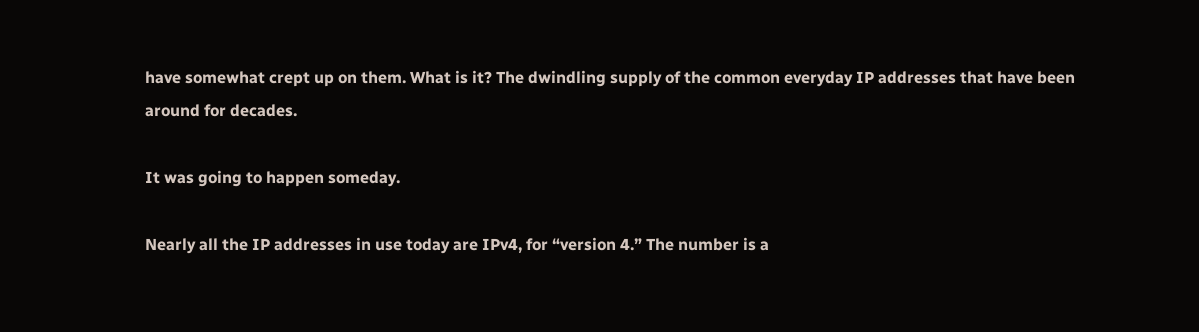have somewhat crept up on them. What is it? The dwindling supply of the common everyday IP addresses that have been around for decades.

It was going to happen someday.

Nearly all the IP addresses in use today are IPv4, for “version 4.” The number is a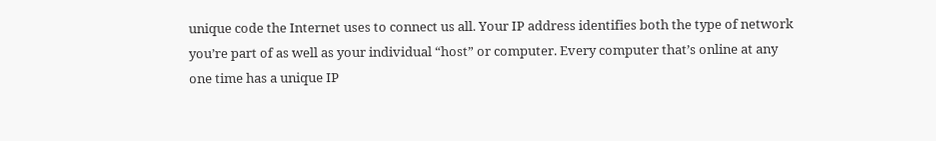unique code the Internet uses to connect us all. Your IP address identifies both the type of network you’re part of as well as your individual “host” or computer. Every computer that’s online at any one time has a unique IP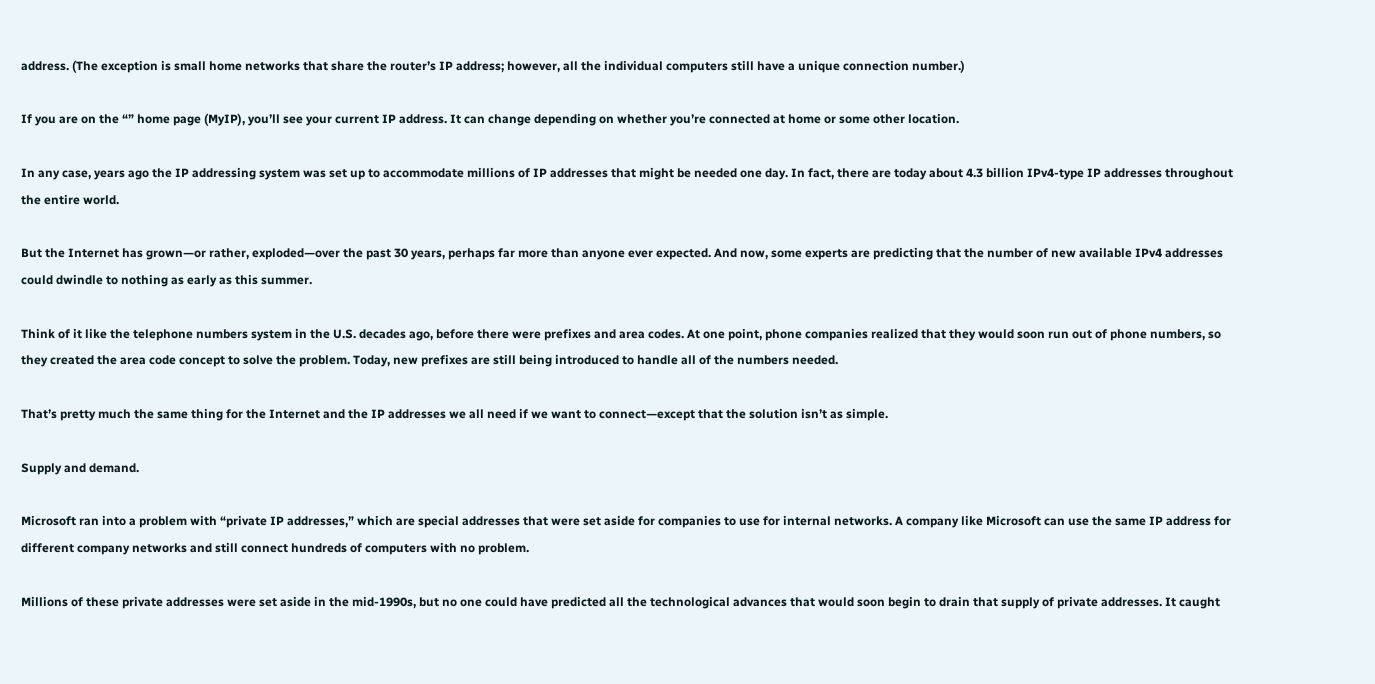address. (The exception is small home networks that share the router’s IP address; however, all the individual computers still have a unique connection number.)

If you are on the “” home page (MyIP), you’ll see your current IP address. It can change depending on whether you’re connected at home or some other location.

In any case, years ago the IP addressing system was set up to accommodate millions of IP addresses that might be needed one day. In fact, there are today about 4.3 billion IPv4-type IP addresses throughout the entire world.

But the Internet has grown—or rather, exploded—over the past 30 years, perhaps far more than anyone ever expected. And now, some experts are predicting that the number of new available IPv4 addresses could dwindle to nothing as early as this summer.

Think of it like the telephone numbers system in the U.S. decades ago, before there were prefixes and area codes. At one point, phone companies realized that they would soon run out of phone numbers, so they created the area code concept to solve the problem. Today, new prefixes are still being introduced to handle all of the numbers needed.

That’s pretty much the same thing for the Internet and the IP addresses we all need if we want to connect—except that the solution isn’t as simple.

Supply and demand.

Microsoft ran into a problem with “private IP addresses,” which are special addresses that were set aside for companies to use for internal networks. A company like Microsoft can use the same IP address for different company networks and still connect hundreds of computers with no problem.

Millions of these private addresses were set aside in the mid-1990s, but no one could have predicted all the technological advances that would soon begin to drain that supply of private addresses. It caught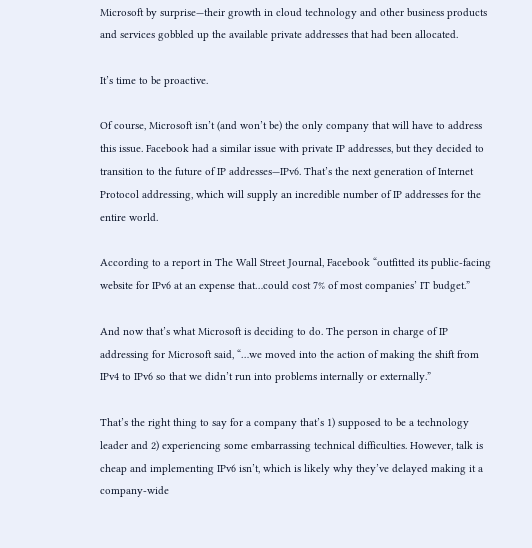Microsoft by surprise—their growth in cloud technology and other business products and services gobbled up the available private addresses that had been allocated.

It’s time to be proactive.

Of course, Microsoft isn’t (and won’t be) the only company that will have to address this issue. Facebook had a similar issue with private IP addresses, but they decided to transition to the future of IP addresses—IPv6. That’s the next generation of Internet Protocol addressing, which will supply an incredible number of IP addresses for the entire world.

According to a report in The Wall Street Journal, Facebook “outfitted its public-facing website for IPv6 at an expense that…could cost 7% of most companies’ IT budget.”

And now that’s what Microsoft is deciding to do. The person in charge of IP addressing for Microsoft said, “…we moved into the action of making the shift from IPv4 to IPv6 so that we didn’t run into problems internally or externally.”

That’s the right thing to say for a company that’s 1) supposed to be a technology leader and 2) experiencing some embarrassing technical difficulties. However, talk is cheap and implementing IPv6 isn’t, which is likely why they’ve delayed making it a company-wide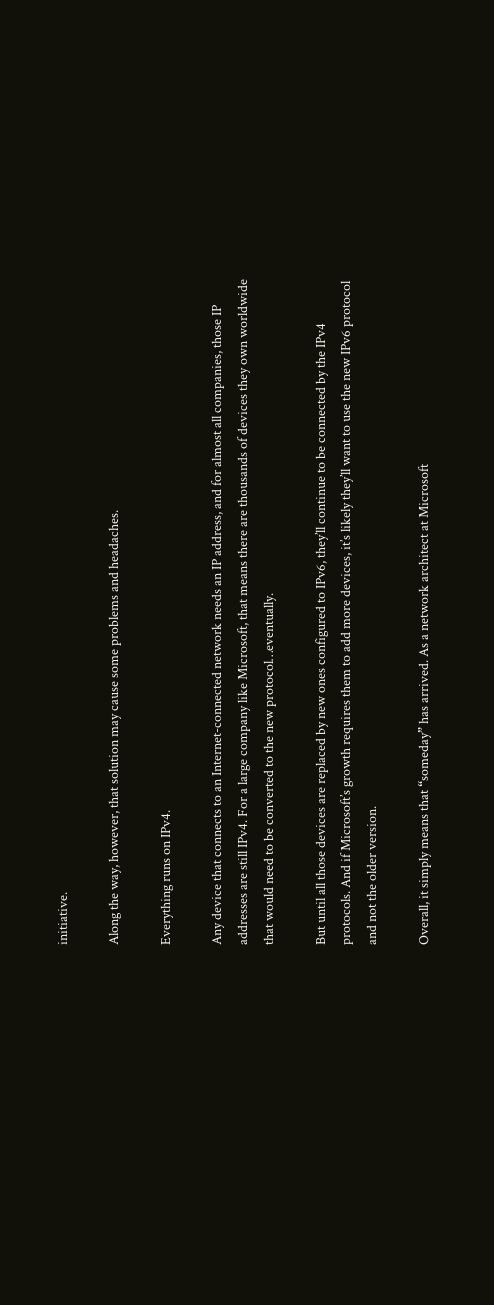initiative.

Along the way, however, that solution may cause some problems and headaches.

Everything runs on IPv4.

Any device that connects to an Internet-connected network needs an IP address, and for almost all companies, those IP addresses are still IPv4. For a large company like Microsoft, that means there are thousands of devices they own worldwide that would need to be converted to the new protocol…eventually.

But until all those devices are replaced by new ones configured to IPv6, they’ll continue to be connected by the IPv4 protocols. And if Microsoft’s growth requires them to add more devices, it’s likely they’ll want to use the new IPv6 protocol and not the older version.

Overall, it simply means that “someday” has arrived. As a network architect at Microsoft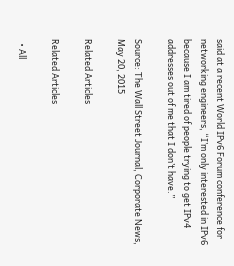said at a recent World IPv6 Forum conference for networking engineers, “I’m only interested in IPv6 because I am tired of people trying to get IPv4 addresses out of me that I don’t have.”

Source: The Wall Street Journal, Corporate News, May 20, 2015

Related Articles

Related Articles

  • All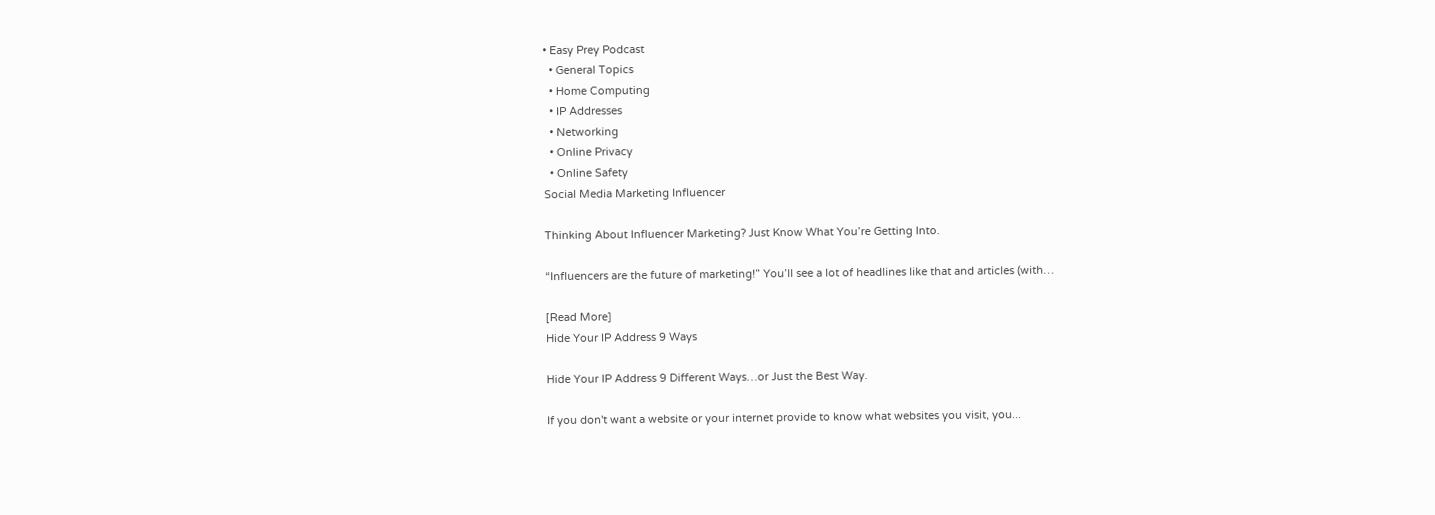• Easy Prey Podcast
  • General Topics
  • Home Computing
  • IP Addresses
  • Networking
  • Online Privacy
  • Online Safety
Social Media Marketing Influencer

Thinking About Influencer Marketing? Just Know What You’re Getting Into.

“Influencers are the future of marketing!” You’ll see a lot of headlines like that and articles (with…

[Read More]
Hide Your IP Address 9 Ways

Hide Your IP Address 9 Different Ways…or Just the Best Way.

If you don't want a website or your internet provide to know what websites you visit, you...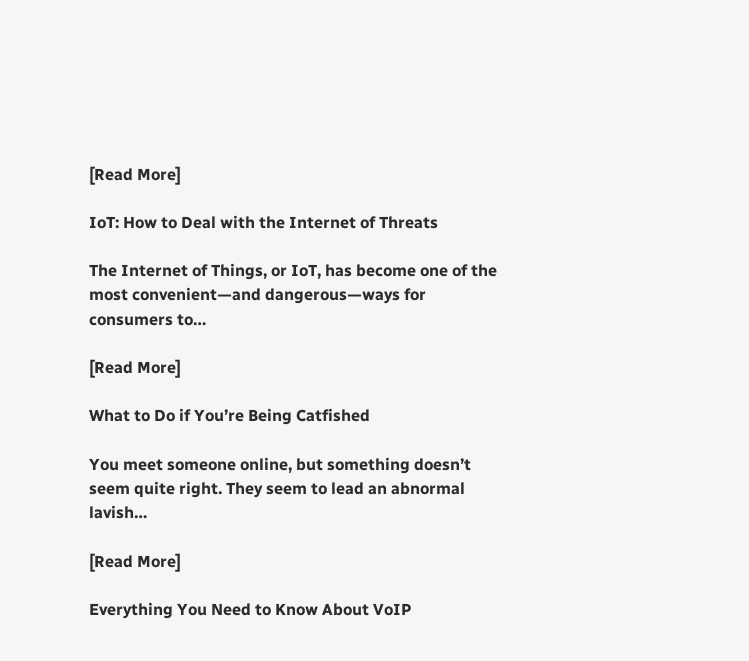[Read More]

IoT: How to Deal with the Internet of Threats

The Internet of Things, or IoT, has become one of the most convenient—and dangerous—ways for consumers to…

[Read More]

What to Do if You’re Being Catfished

You meet someone online, but something doesn’t seem quite right. They seem to lead an abnormal lavish…

[Read More]

Everything You Need to Know About VoIP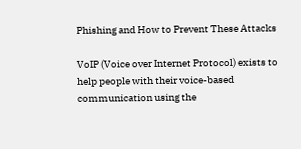Phishing and How to Prevent These Attacks

VoIP (Voice over Internet Protocol) exists to help people with their voice-based communication using the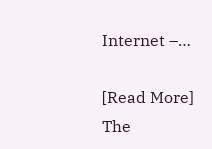Internet –…

[Read More]
The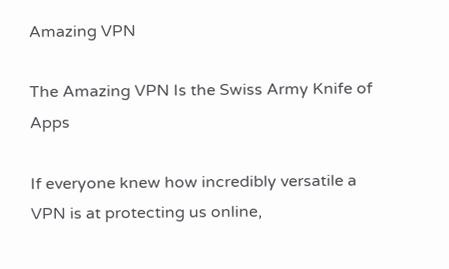Amazing VPN

The Amazing VPN Is the Swiss Army Knife of Apps

If everyone knew how incredibly versatile a VPN is at protecting us online,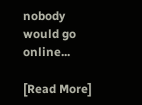nobody would go online...

[Read More]